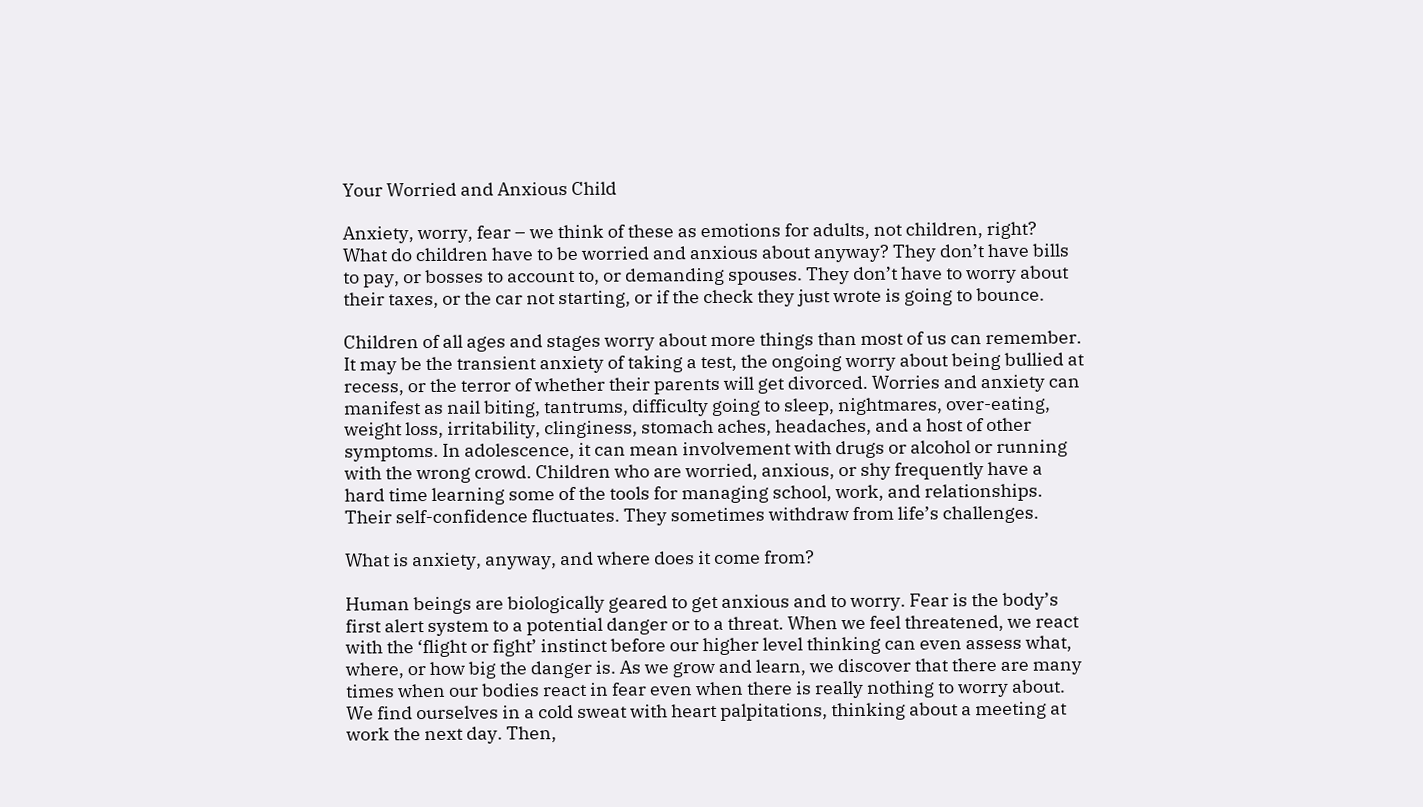Your Worried and Anxious Child

Anxiety, worry, fear – we think of these as emotions for adults, not children, right? What do children have to be worried and anxious about anyway? They don’t have bills to pay, or bosses to account to, or demanding spouses. They don’t have to worry about their taxes, or the car not starting, or if the check they just wrote is going to bounce.

Children of all ages and stages worry about more things than most of us can remember. It may be the transient anxiety of taking a test, the ongoing worry about being bullied at recess, or the terror of whether their parents will get divorced. Worries and anxiety can manifest as nail biting, tantrums, difficulty going to sleep, nightmares, over-eating, weight loss, irritability, clinginess, stomach aches, headaches, and a host of other symptoms. In adolescence, it can mean involvement with drugs or alcohol or running with the wrong crowd. Children who are worried, anxious, or shy frequently have a hard time learning some of the tools for managing school, work, and relationships. Their self-confidence fluctuates. They sometimes withdraw from life’s challenges.

What is anxiety, anyway, and where does it come from?

Human beings are biologically geared to get anxious and to worry. Fear is the body’s first alert system to a potential danger or to a threat. When we feel threatened, we react with the ‘flight or fight’ instinct before our higher level thinking can even assess what, where, or how big the danger is. As we grow and learn, we discover that there are many times when our bodies react in fear even when there is really nothing to worry about. We find ourselves in a cold sweat with heart palpitations, thinking about a meeting at work the next day. Then,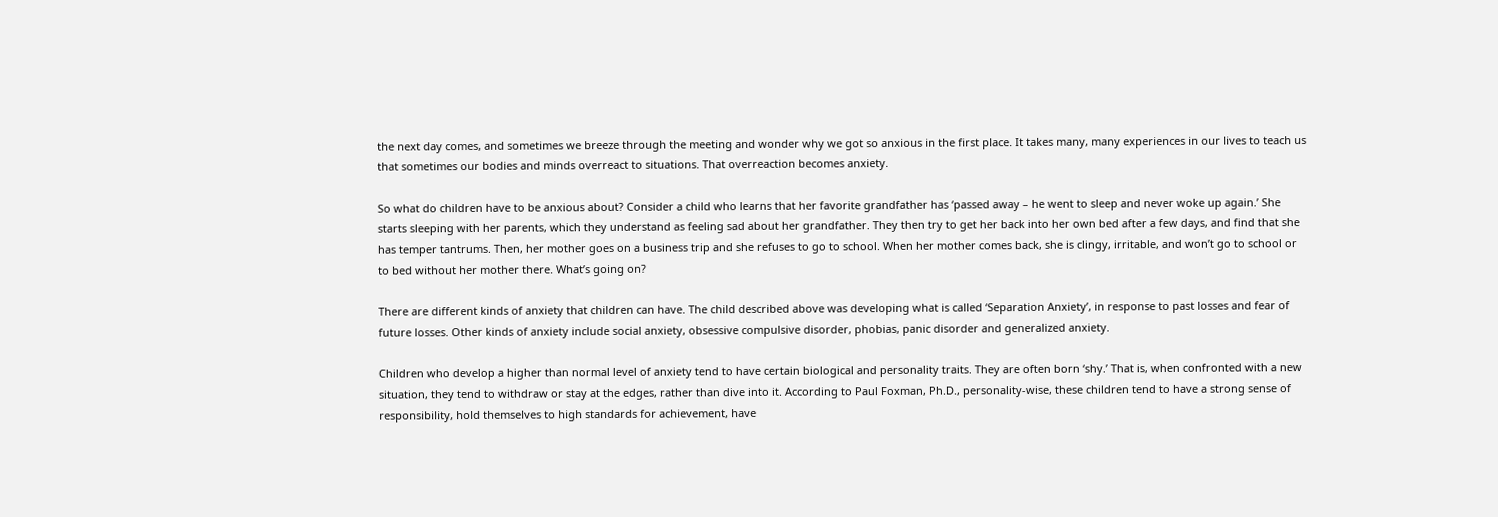the next day comes, and sometimes we breeze through the meeting and wonder why we got so anxious in the first place. It takes many, many experiences in our lives to teach us that sometimes our bodies and minds overreact to situations. That overreaction becomes anxiety.

So what do children have to be anxious about? Consider a child who learns that her favorite grandfather has ‘passed away – he went to sleep and never woke up again.’ She starts sleeping with her parents, which they understand as feeling sad about her grandfather. They then try to get her back into her own bed after a few days, and find that she has temper tantrums. Then, her mother goes on a business trip and she refuses to go to school. When her mother comes back, she is clingy, irritable, and won’t go to school or to bed without her mother there. What’s going on?

There are different kinds of anxiety that children can have. The child described above was developing what is called ‘Separation Anxiety’, in response to past losses and fear of future losses. Other kinds of anxiety include social anxiety, obsessive compulsive disorder, phobias, panic disorder and generalized anxiety.

Children who develop a higher than normal level of anxiety tend to have certain biological and personality traits. They are often born ‘shy.’ That is, when confronted with a new situation, they tend to withdraw or stay at the edges, rather than dive into it. According to Paul Foxman, Ph.D., personality-wise, these children tend to have a strong sense of responsibility, hold themselves to high standards for achievement, have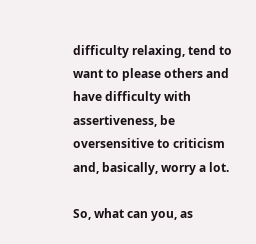difficulty relaxing, tend to want to please others and have difficulty with assertiveness, be oversensitive to criticism and, basically, worry a lot.

So, what can you, as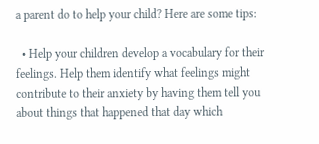a parent do to help your child? Here are some tips:

  • Help your children develop a vocabulary for their feelings. Help them identify what feelings might contribute to their anxiety by having them tell you about things that happened that day which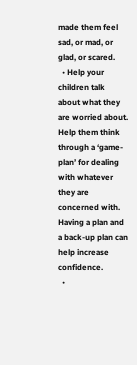made them feel sad, or mad, or glad, or scared.
  • Help your children talk about what they are worried about. Help them think through a ‘game-plan’ for dealing with whatever they are concerned with. Having a plan and a back-up plan can help increase confidence.
  •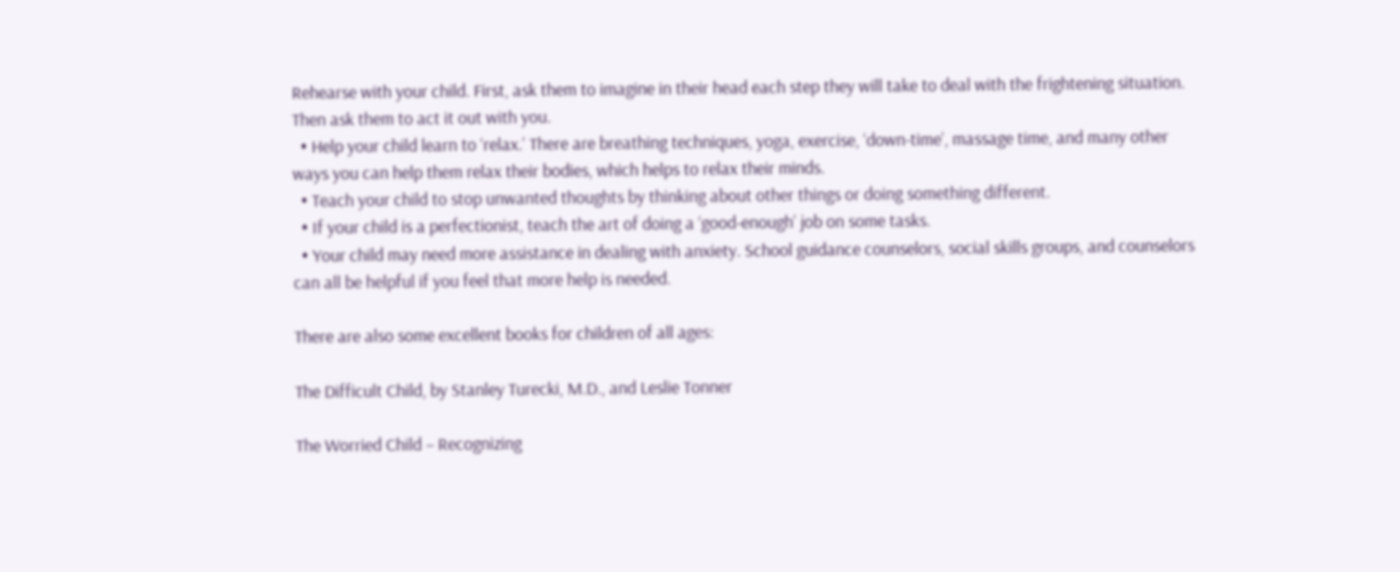Rehearse with your child. First, ask them to imagine in their head each step they will take to deal with the frightening situation. Then ask them to act it out with you.
  • Help your child learn to ‘relax.’ There are breathing techniques, yoga, exercise, ‘down-time’, massage time, and many other ways you can help them relax their bodies, which helps to relax their minds.
  • Teach your child to stop unwanted thoughts by thinking about other things or doing something different.
  • If your child is a perfectionist, teach the art of doing a ‘good-enough’ job on some tasks.
  • Your child may need more assistance in dealing with anxiety. School guidance counselors, social skills groups, and counselors can all be helpful if you feel that more help is needed.

There are also some excellent books for children of all ages:

The Difficult Child, by Stanley Turecki, M.D., and Leslie Tonner

The Worried Child – Recognizing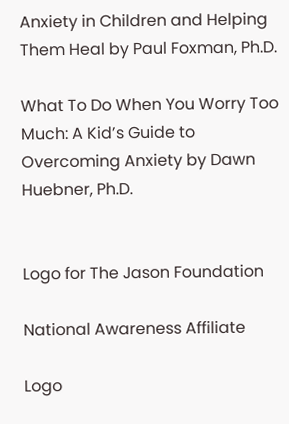Anxiety in Children and Helping Them Heal by Paul Foxman, Ph.D.

What To Do When You Worry Too Much: A Kid’s Guide to Overcoming Anxiety by Dawn Huebner, Ph.D.


Logo for The Jason Foundation

National Awareness Affiliate

Logo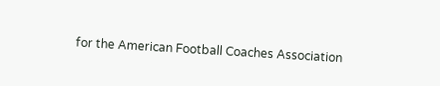for the American Football Coaches Association